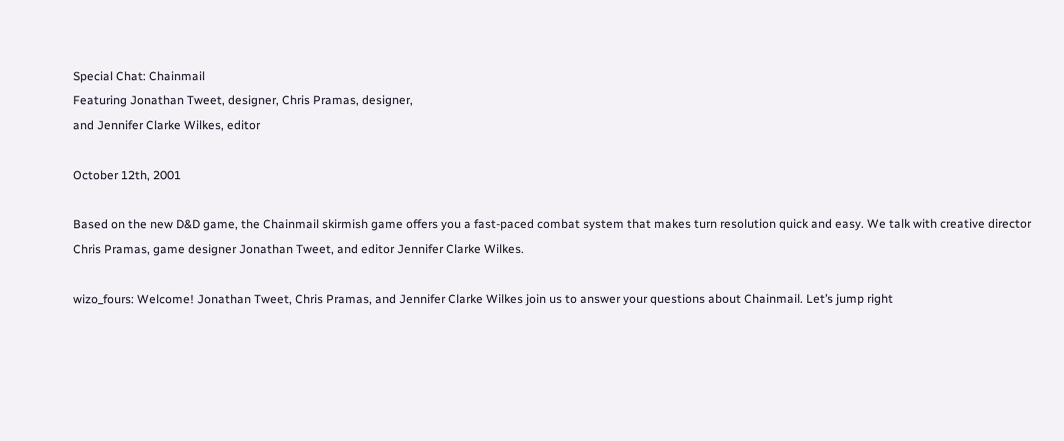Special Chat: Chainmail
Featuring Jonathan Tweet, designer, Chris Pramas, designer,
and Jennifer Clarke Wilkes, editor

October 12th, 2001

Based on the new D&D game, the Chainmail skirmish game offers you a fast-paced combat system that makes turn resolution quick and easy. We talk with creative director Chris Pramas, game designer Jonathan Tweet, and editor Jennifer Clarke Wilkes.

wizo_fours: Welcome! Jonathan Tweet, Chris Pramas, and Jennifer Clarke Wilkes join us to answer your questions about Chainmail. Let’s jump right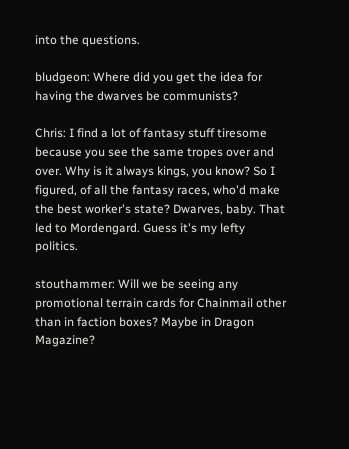into the questions.

bludgeon: Where did you get the idea for having the dwarves be communists?

Chris: I find a lot of fantasy stuff tiresome because you see the same tropes over and over. Why is it always kings, you know? So I figured, of all the fantasy races, who'd make the best worker's state? Dwarves, baby. That led to Mordengard. Guess it's my lefty politics.

stouthammer: Will we be seeing any promotional terrain cards for Chainmail other than in faction boxes? Maybe in Dragon Magazine?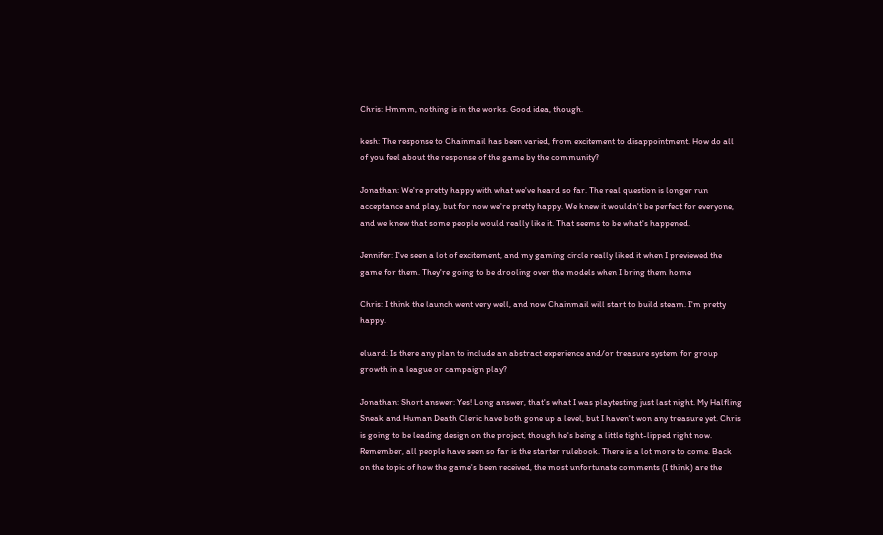Chris: Hmmm, nothing is in the works. Good idea, though.

kesh: The response to Chainmail has been varied, from excitement to disappointment. How do all of you feel about the response of the game by the community?

Jonathan: We're pretty happy with what we've heard so far. The real question is longer run acceptance and play, but for now we're pretty happy. We knew it wouldn't be perfect for everyone, and we knew that some people would really like it. That seems to be what's happened.

Jennifer: I've seen a lot of excitement, and my gaming circle really liked it when I previewed the game for them. They're going to be drooling over the models when I bring them home

Chris: I think the launch went very well, and now Chainmail will start to build steam. I'm pretty happy.

eluard: Is there any plan to include an abstract experience and/or treasure system for group growth in a league or campaign play?

Jonathan: Short answer: Yes! Long answer, that's what I was playtesting just last night. My Halfling Sneak and Human Death Cleric have both gone up a level, but I haven't won any treasure yet. Chris is going to be leading design on the project, though he's being a little tight-lipped right now. Remember, all people have seen so far is the starter rulebook. There is a lot more to come. Back on the topic of how the game's been received, the most unfortunate comments (I think) are the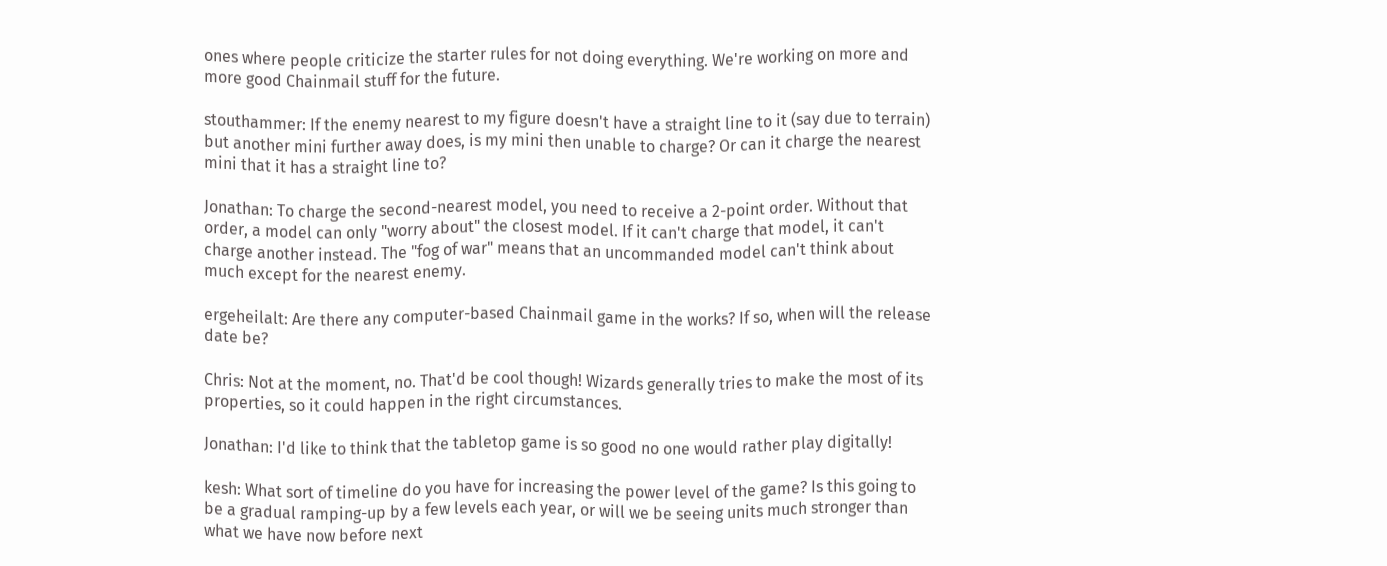ones where people criticize the starter rules for not doing everything. We're working on more and more good Chainmail stuff for the future.

stouthammer: If the enemy nearest to my figure doesn't have a straight line to it (say due to terrain) but another mini further away does, is my mini then unable to charge? Or can it charge the nearest mini that it has a straight line to?

Jonathan: To charge the second-nearest model, you need to receive a 2-point order. Without that order, a model can only "worry about" the closest model. If it can't charge that model, it can't charge another instead. The "fog of war" means that an uncommanded model can't think about much except for the nearest enemy.

ergeheilalt: Are there any computer-based Chainmail game in the works? If so, when will the release date be?

Chris: Not at the moment, no. That'd be cool though! Wizards generally tries to make the most of its properties, so it could happen in the right circumstances.

Jonathan: I'd like to think that the tabletop game is so good no one would rather play digitally!

kesh: What sort of timeline do you have for increasing the power level of the game? Is this going to be a gradual ramping-up by a few levels each year, or will we be seeing units much stronger than what we have now before next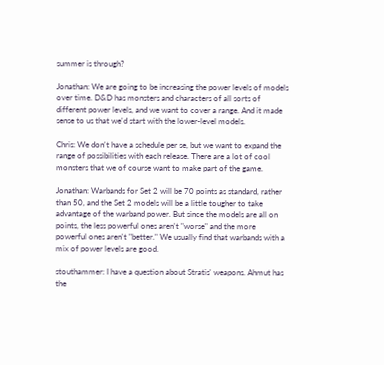summer is through?

Jonathan: We are going to be increasing the power levels of models over time. D&D has monsters and characters of all sorts of different power levels, and we want to cover a range. And it made sense to us that we'd start with the lower-level models.

Chris: We don't have a schedule per se, but we want to expand the range of possibilities with each release. There are a lot of cool monsters that we of course want to make part of the game.

Jonathan: Warbands for Set 2 will be 70 points as standard, rather than 50, and the Set 2 models will be a little tougher to take advantage of the warband power. But since the models are all on points, the less powerful ones aren't "worse" and the more powerful ones aren't "better." We usually find that warbands with a mix of power levels are good.

stouthammer: I have a question about Stratis' weapons. Ahmut has the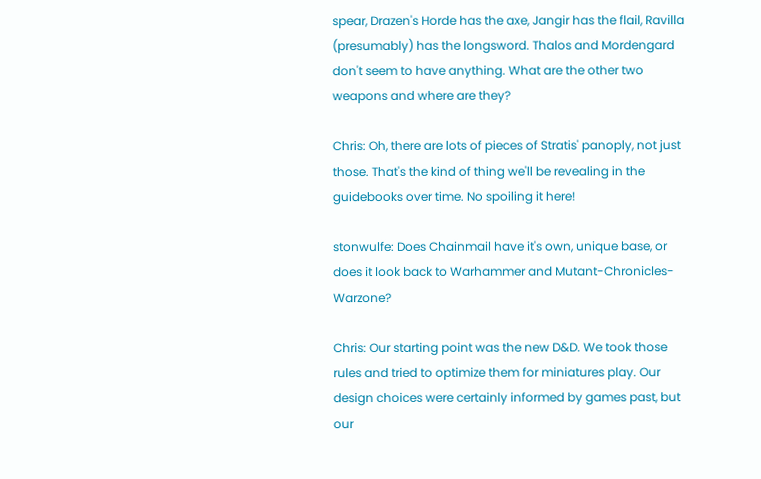spear, Drazen's Horde has the axe, Jangir has the flail, Ravilla (presumably) has the longsword. Thalos and Mordengard don't seem to have anything. What are the other two weapons and where are they?

Chris: Oh, there are lots of pieces of Stratis' panoply, not just those. That's the kind of thing we'll be revealing in the guidebooks over time. No spoiling it here!

stonwulfe: Does Chainmail have it's own, unique base, or does it look back to Warhammer and Mutant-Chronicles-Warzone?

Chris: Our starting point was the new D&D. We took those rules and tried to optimize them for miniatures play. Our design choices were certainly informed by games past, but our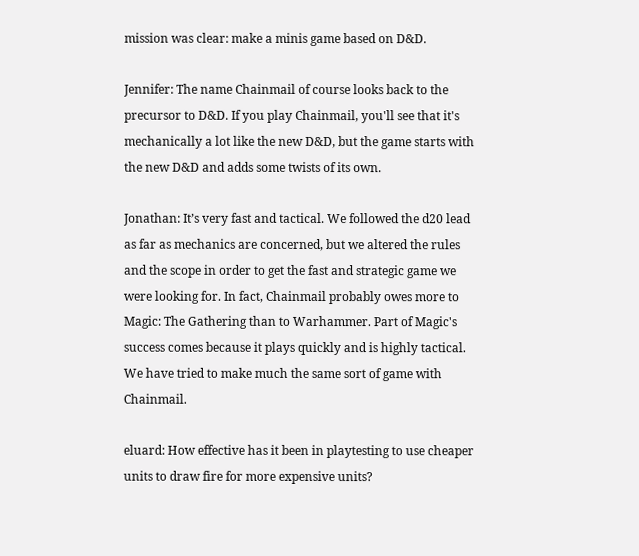mission was clear: make a minis game based on D&D.

Jennifer: The name Chainmail of course looks back to the precursor to D&D. If you play Chainmail, you'll see that it's mechanically a lot like the new D&D, but the game starts with the new D&D and adds some twists of its own.

Jonathan: It’s very fast and tactical. We followed the d20 lead as far as mechanics are concerned, but we altered the rules and the scope in order to get the fast and strategic game we were looking for. In fact, Chainmail probably owes more to Magic: The Gathering than to Warhammer. Part of Magic's success comes because it plays quickly and is highly tactical. We have tried to make much the same sort of game with Chainmail.

eluard: How effective has it been in playtesting to use cheaper units to draw fire for more expensive units?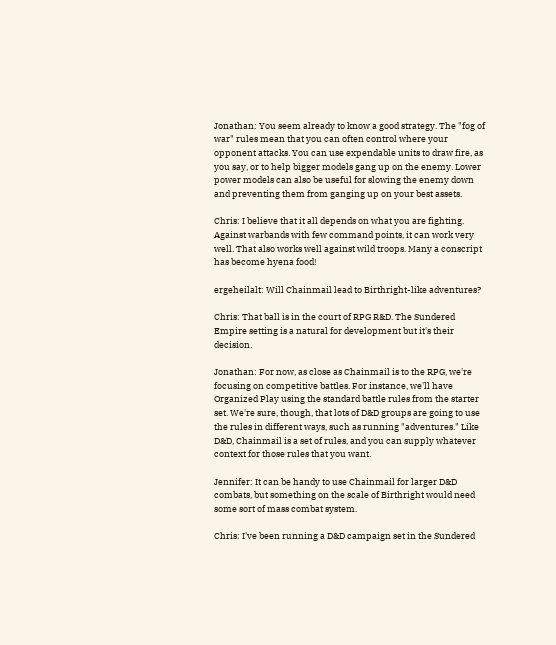Jonathan: You seem already to know a good strategy. The "fog of war" rules mean that you can often control where your opponent attacks. You can use expendable units to draw fire, as you say, or to help bigger models gang up on the enemy. Lower power models can also be useful for slowing the enemy down and preventing them from ganging up on your best assets.

Chris: I believe that it all depends on what you are fighting. Against warbands with few command points, it can work very well. That also works well against wild troops. Many a conscript has become hyena food!

ergeheilalt: Will Chainmail lead to Birthright-like adventures?

Chris: That ball is in the court of RPG R&D. The Sundered Empire setting is a natural for development but it's their decision.

Jonathan: For now, as close as Chainmail is to the RPG, we're focusing on competitive battles. For instance, we'll have Organized Play using the standard battle rules from the starter set. We're sure, though, that lots of D&D groups are going to use the rules in different ways, such as running "adventures." Like D&D, Chainmail is a set of rules, and you can supply whatever context for those rules that you want.

Jennifer: It can be handy to use Chainmail for larger D&D combats, but something on the scale of Birthright would need some sort of mass combat system.

Chris: I've been running a D&D campaign set in the Sundered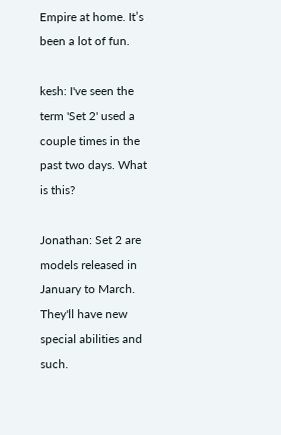Empire at home. It’s been a lot of fun.

kesh: I've seen the term 'Set 2' used a couple times in the past two days. What is this?

Jonathan: Set 2 are models released in January to March. They'll have new special abilities and such.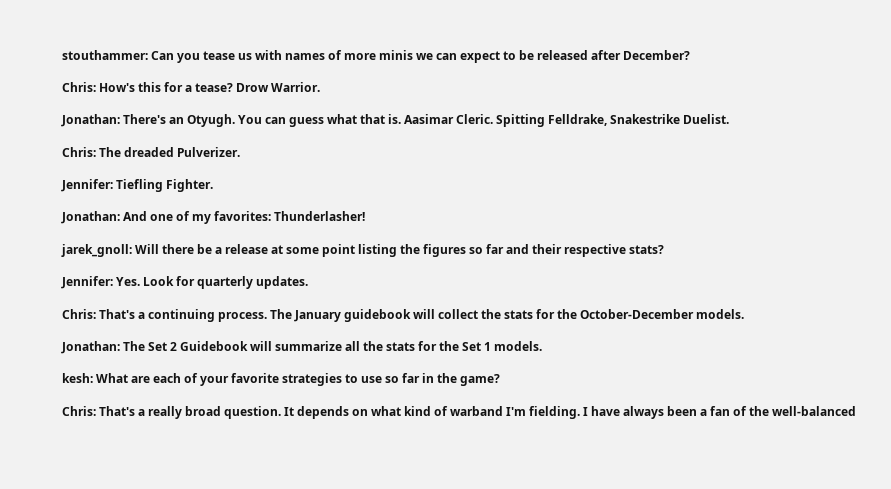stouthammer: Can you tease us with names of more minis we can expect to be released after December?

Chris: How's this for a tease? Drow Warrior.

Jonathan: There's an Otyugh. You can guess what that is. Aasimar Cleric. Spitting Felldrake, Snakestrike Duelist.

Chris: The dreaded Pulverizer.

Jennifer: Tiefling Fighter.

Jonathan: And one of my favorites: Thunderlasher!

jarek_gnoll: Will there be a release at some point listing the figures so far and their respective stats?

Jennifer: Yes. Look for quarterly updates.

Chris: That's a continuing process. The January guidebook will collect the stats for the October-December models.

Jonathan: The Set 2 Guidebook will summarize all the stats for the Set 1 models.

kesh: What are each of your favorite strategies to use so far in the game?

Chris: That's a really broad question. It depends on what kind of warband I'm fielding. I have always been a fan of the well-balanced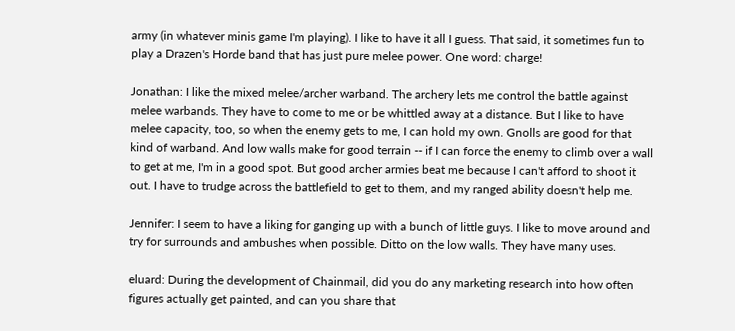army (in whatever minis game I'm playing). I like to have it all I guess. That said, it sometimes fun to play a Drazen's Horde band that has just pure melee power. One word: charge!

Jonathan: I like the mixed melee/archer warband. The archery lets me control the battle against melee warbands. They have to come to me or be whittled away at a distance. But I like to have melee capacity, too, so when the enemy gets to me, I can hold my own. Gnolls are good for that kind of warband. And low walls make for good terrain -- if I can force the enemy to climb over a wall to get at me, I'm in a good spot. But good archer armies beat me because I can't afford to shoot it out. I have to trudge across the battlefield to get to them, and my ranged ability doesn't help me.

Jennifer: I seem to have a liking for ganging up with a bunch of little guys. I like to move around and try for surrounds and ambushes when possible. Ditto on the low walls. They have many uses.

eluard: During the development of Chainmail, did you do any marketing research into how often figures actually get painted, and can you share that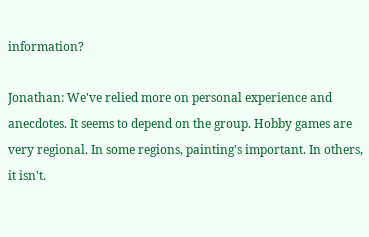information?

Jonathan: We've relied more on personal experience and anecdotes. It seems to depend on the group. Hobby games are very regional. In some regions, painting's important. In others, it isn't.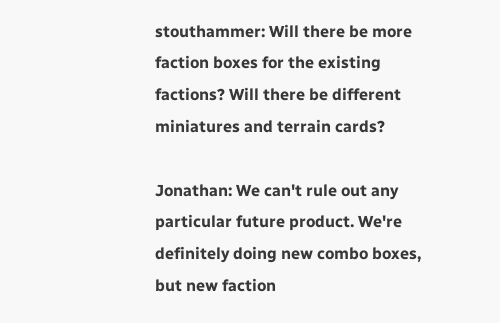stouthammer: Will there be more faction boxes for the existing factions? Will there be different miniatures and terrain cards?

Jonathan: We can't rule out any particular future product. We're definitely doing new combo boxes, but new faction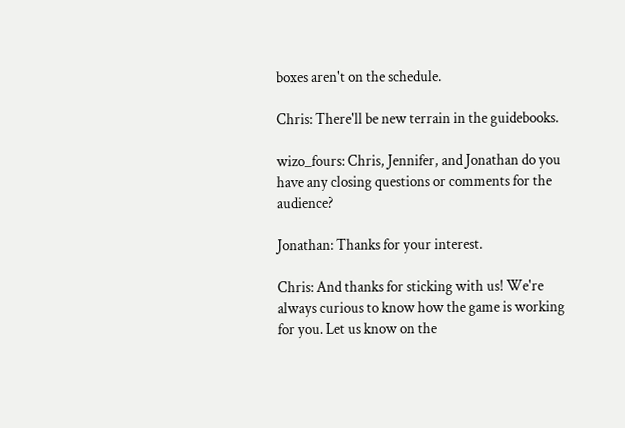boxes aren't on the schedule.

Chris: There'll be new terrain in the guidebooks.

wizo_fours: Chris, Jennifer, and Jonathan do you have any closing questions or comments for the audience?

Jonathan: Thanks for your interest.

Chris: And thanks for sticking with us! We're always curious to know how the game is working for you. Let us know on the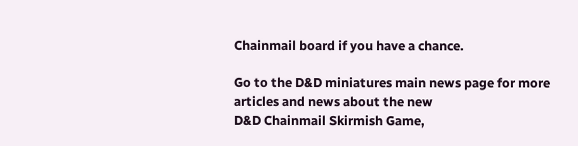Chainmail board if you have a chance.

Go to the D&D miniatures main news page for more articles and news about the new
D&D Chainmail Skirmish Game,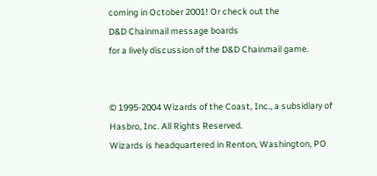coming in October 2001! Or check out the
D&D Chainmail message boards
for a lively discussion of the D&D Chainmail game.


© 1995-2004 Wizards of the Coast, Inc., a subsidiary of Hasbro, Inc. All Rights Reserved.
Wizards is headquartered in Renton, Washington, PO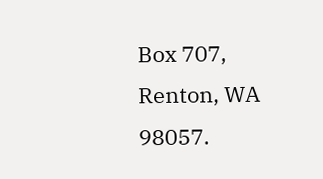Box 707, Renton, WA 98057.